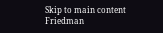Skip to main content
Friedman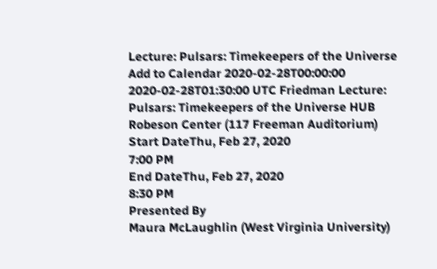Lecture: Pulsars: Timekeepers of the Universe
Add to Calendar 2020-02-28T00:00:00 2020-02-28T01:30:00 UTC Friedman Lecture: Pulsars: Timekeepers of the Universe HUB Robeson Center (117 Freeman Auditorium)
Start DateThu, Feb 27, 2020
7:00 PM
End DateThu, Feb 27, 2020
8:30 PM
Presented By
Maura McLaughlin (West Virginia University)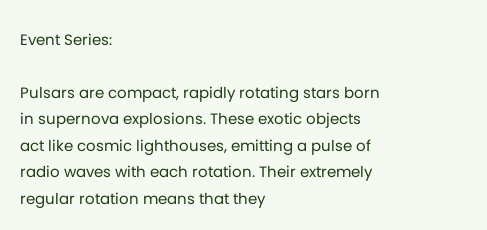Event Series:

Pulsars are compact, rapidly rotating stars born in supernova explosions. These exotic objects act like cosmic lighthouses, emitting a pulse of radio waves with each rotation. Their extremely regular rotation means that they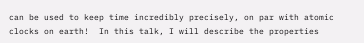can be used to keep time incredibly precisely, on par with atomic clocks on earth!  In this talk, I will describe the properties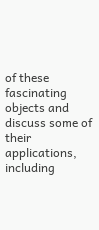of these fascinating objects and discuss some of their applications, including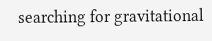searching for gravitational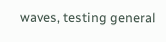waves, testing general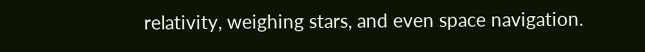relativity, weighing stars, and even space navigation.